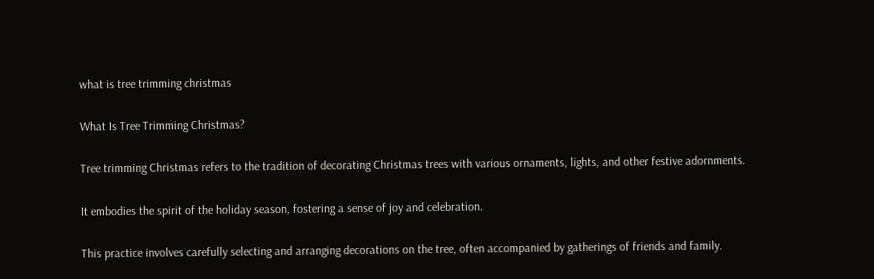what is tree trimming christmas

What Is Tree Trimming Christmas?

Tree trimming Christmas refers to the tradition of decorating Christmas trees with various ornaments, lights, and other festive adornments.

It embodies the spirit of the holiday season, fostering a sense of joy and celebration.

This practice involves carefully selecting and arranging decorations on the tree, often accompanied by gatherings of friends and family.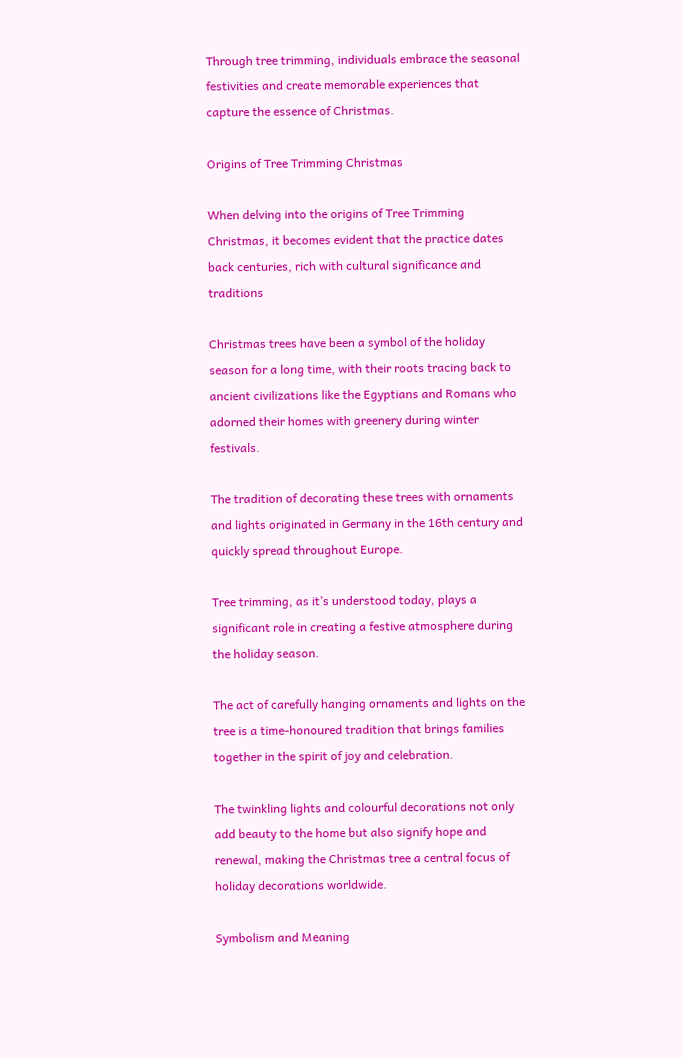Through tree trimming, individuals embrace the seasonal festivities and create memorable experiences that capture the essence of Christmas.

Origins of Tree Trimming Christmas

When delving into the origins of Tree Trimming Christmas, it becomes evident that the practice dates back centuries, rich with cultural significance and traditions

Christmas trees have been a symbol of the holiday season for a long time, with their roots tracing back to ancient civilizations like the Egyptians and Romans who adorned their homes with greenery during winter festivals.

The tradition of decorating these trees with ornaments and lights originated in Germany in the 16th century and quickly spread throughout Europe.

Tree trimming, as it’s understood today, plays a significant role in creating a festive atmosphere during the holiday season.

The act of carefully hanging ornaments and lights on the tree is a time-honoured tradition that brings families together in the spirit of joy and celebration.

The twinkling lights and colourful decorations not only add beauty to the home but also signify hope and renewal, making the Christmas tree a central focus of holiday decorations worldwide.

Symbolism and Meaning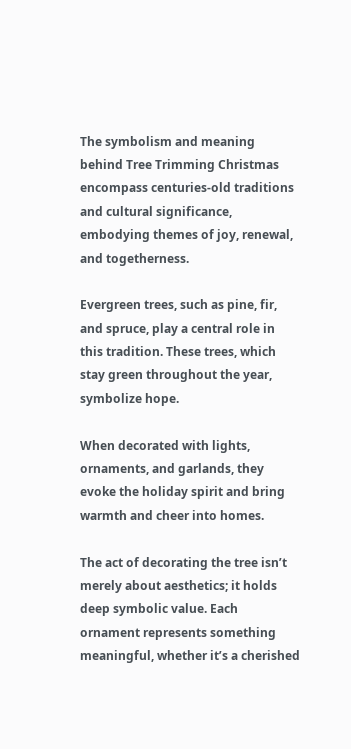The symbolism and meaning behind Tree Trimming Christmas encompass centuries-old traditions and cultural significance, embodying themes of joy, renewal, and togetherness.

Evergreen trees, such as pine, fir, and spruce, play a central role in this tradition. These trees, which stay green throughout the year, symbolize hope.

When decorated with lights, ornaments, and garlands, they evoke the holiday spirit and bring warmth and cheer into homes.

The act of decorating the tree isn’t merely about aesthetics; it holds deep symbolic value. Each ornament represents something meaningful, whether it’s a cherished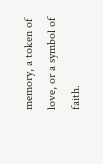memory, a token of love, or a symbol of faith.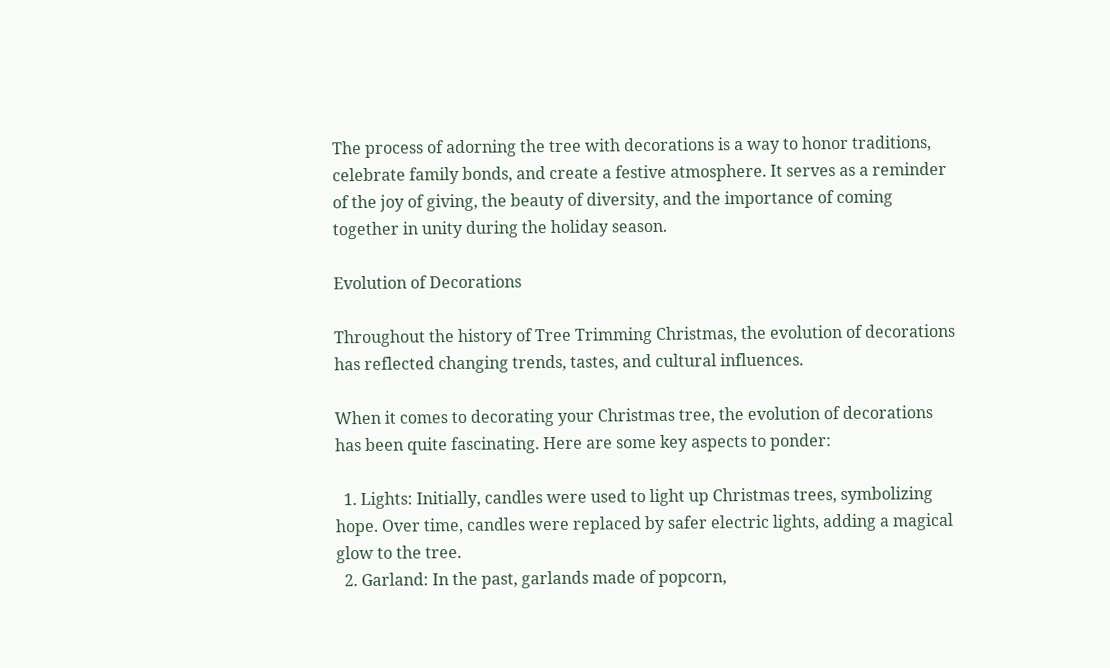The process of adorning the tree with decorations is a way to honor traditions, celebrate family bonds, and create a festive atmosphere. It serves as a reminder of the joy of giving, the beauty of diversity, and the importance of coming together in unity during the holiday season.

Evolution of Decorations

Throughout the history of Tree Trimming Christmas, the evolution of decorations has reflected changing trends, tastes, and cultural influences.

When it comes to decorating your Christmas tree, the evolution of decorations has been quite fascinating. Here are some key aspects to ponder:

  1. Lights: Initially, candles were used to light up Christmas trees, symbolizing hope. Over time, candles were replaced by safer electric lights, adding a magical glow to the tree.
  2. Garland: In the past, garlands made of popcorn,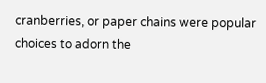cranberries, or paper chains were popular choices to adorn the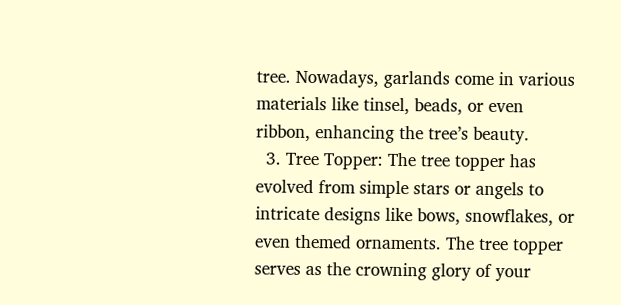tree. Nowadays, garlands come in various materials like tinsel, beads, or even ribbon, enhancing the tree’s beauty.
  3. Tree Topper: The tree topper has evolved from simple stars or angels to intricate designs like bows, snowflakes, or even themed ornaments. The tree topper serves as the crowning glory of your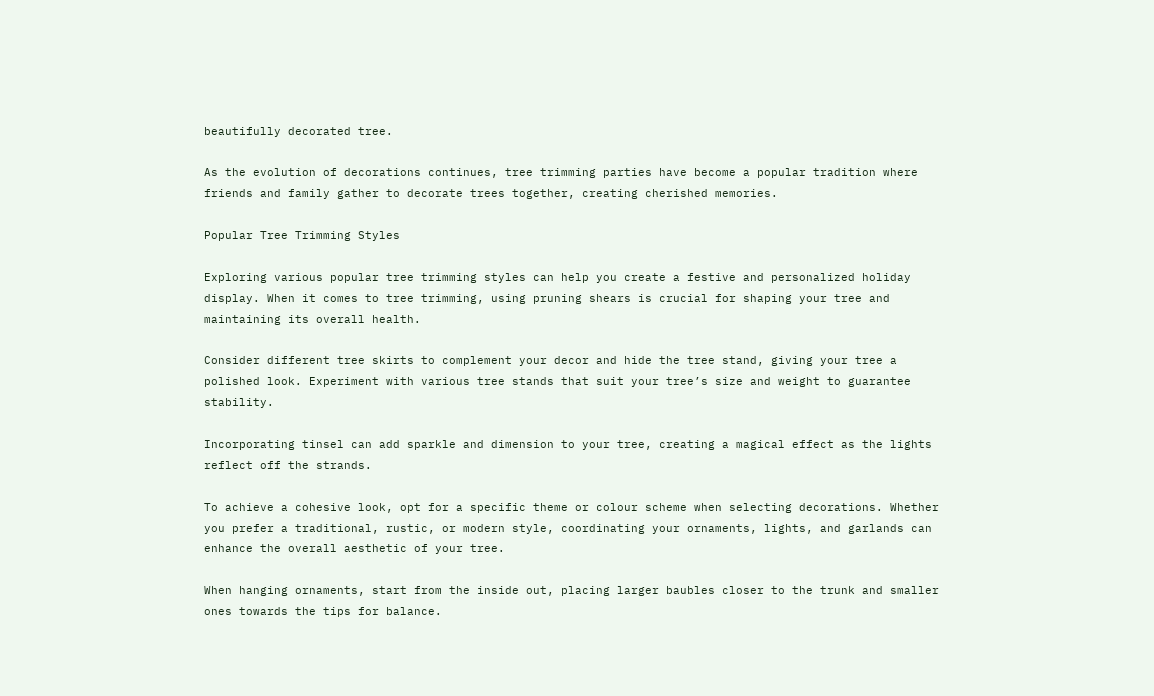beautifully decorated tree.

As the evolution of decorations continues, tree trimming parties have become a popular tradition where friends and family gather to decorate trees together, creating cherished memories.

Popular Tree Trimming Styles

Exploring various popular tree trimming styles can help you create a festive and personalized holiday display. When it comes to tree trimming, using pruning shears is crucial for shaping your tree and maintaining its overall health.

Consider different tree skirts to complement your decor and hide the tree stand, giving your tree a polished look. Experiment with various tree stands that suit your tree’s size and weight to guarantee stability.

Incorporating tinsel can add sparkle and dimension to your tree, creating a magical effect as the lights reflect off the strands.

To achieve a cohesive look, opt for a specific theme or colour scheme when selecting decorations. Whether you prefer a traditional, rustic, or modern style, coordinating your ornaments, lights, and garlands can enhance the overall aesthetic of your tree.

When hanging ornaments, start from the inside out, placing larger baubles closer to the trunk and smaller ones towards the tips for balance.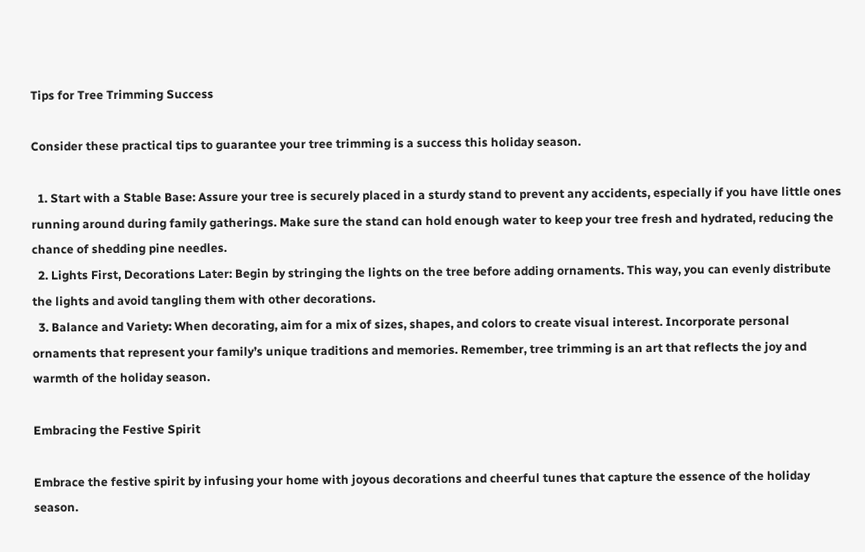Tips for Tree Trimming Success

Consider these practical tips to guarantee your tree trimming is a success this holiday season.

  1. Start with a Stable Base: Assure your tree is securely placed in a sturdy stand to prevent any accidents, especially if you have little ones running around during family gatherings. Make sure the stand can hold enough water to keep your tree fresh and hydrated, reducing the chance of shedding pine needles.
  2. Lights First, Decorations Later: Begin by stringing the lights on the tree before adding ornaments. This way, you can evenly distribute the lights and avoid tangling them with other decorations.
  3. Balance and Variety: When decorating, aim for a mix of sizes, shapes, and colors to create visual interest. Incorporate personal ornaments that represent your family’s unique traditions and memories. Remember, tree trimming is an art that reflects the joy and warmth of the holiday season.

Embracing the Festive Spirit

Embrace the festive spirit by infusing your home with joyous decorations and cheerful tunes that capture the essence of the holiday season.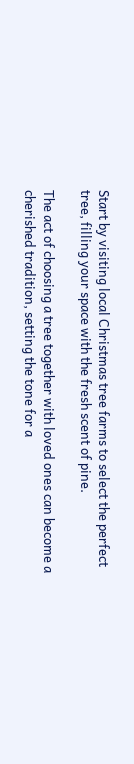Start by visiting local Christmas tree farms to select the perfect tree, filling your space with the fresh scent of pine.

The act of choosing a tree together with loved ones can become a cherished tradition, setting the tone for a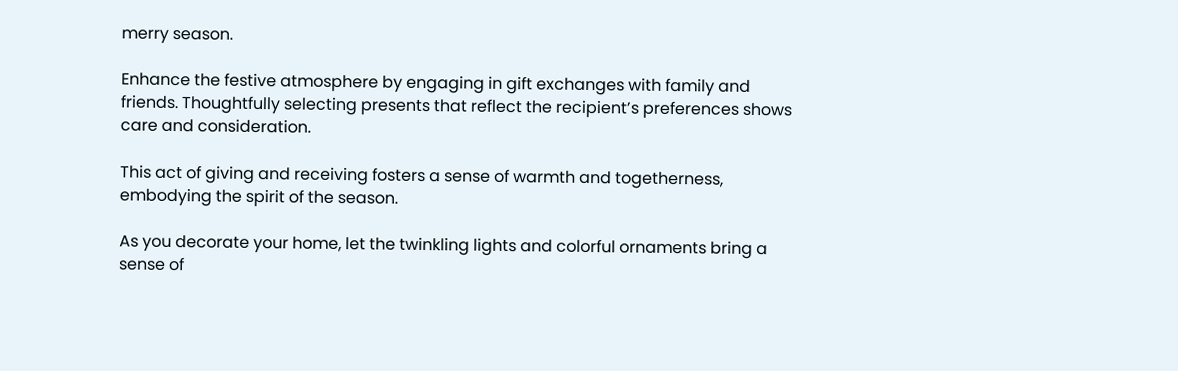merry season.

Enhance the festive atmosphere by engaging in gift exchanges with family and friends. Thoughtfully selecting presents that reflect the recipient’s preferences shows care and consideration.

This act of giving and receiving fosters a sense of warmth and togetherness, embodying the spirit of the season.

As you decorate your home, let the twinkling lights and colorful ornaments bring a sense of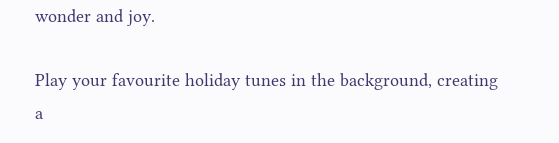wonder and joy.

Play your favourite holiday tunes in the background, creating a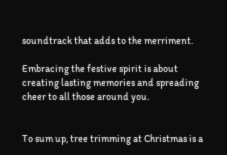soundtrack that adds to the merriment.

Embracing the festive spirit is about creating lasting memories and spreading cheer to all those around you.


To sum up, tree trimming at Christmas is a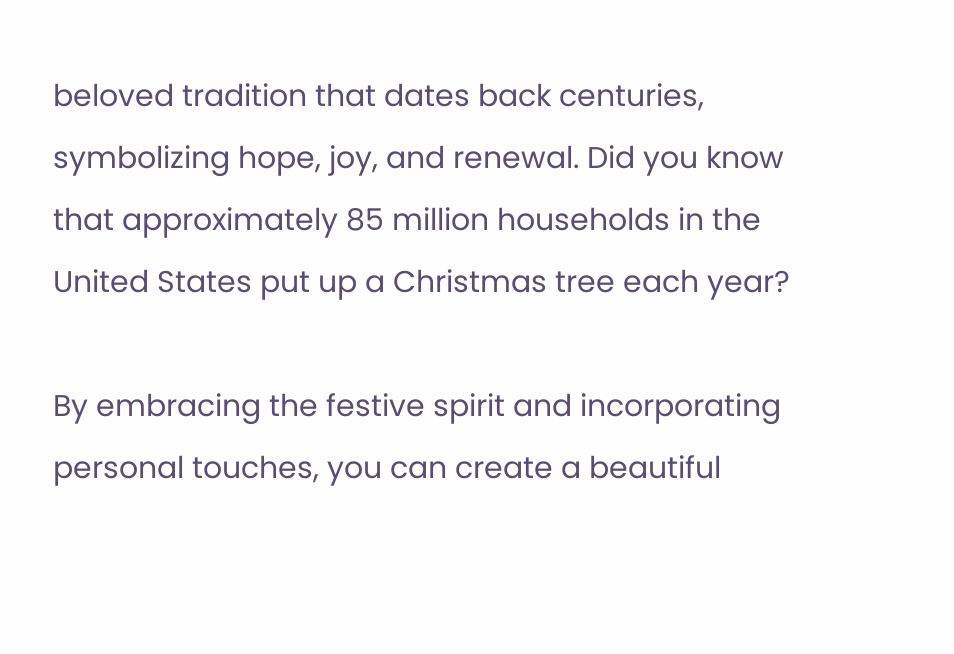beloved tradition that dates back centuries, symbolizing hope, joy, and renewal. Did you know that approximately 85 million households in the United States put up a Christmas tree each year?

By embracing the festive spirit and incorporating personal touches, you can create a beautiful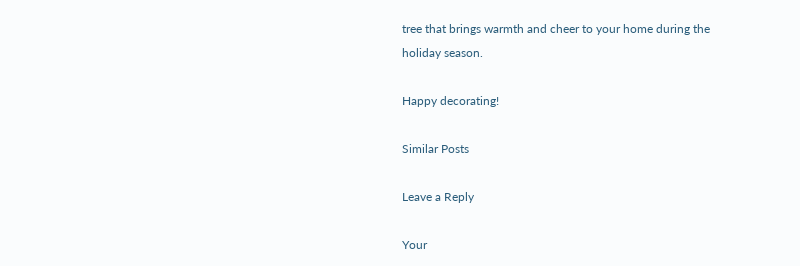tree that brings warmth and cheer to your home during the holiday season.

Happy decorating!

Similar Posts

Leave a Reply

Your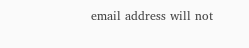email address will not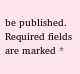be published. Required fields are marked *